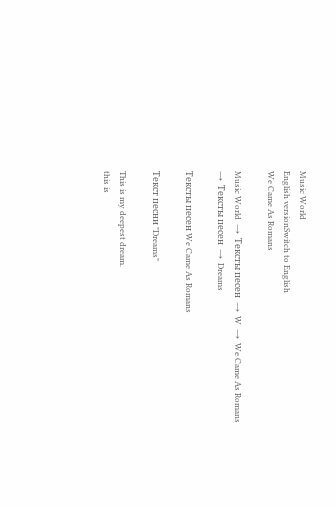Music World
English versionSwitch to English
We Came As Romans

Music World  →  Тексты песен  →  W  →  We Came As Romans  →  Тексты песен  →  Dreams

Тексты песен We Came As Romans

Текст песни "Dreams"

This is my deepest dream.
this is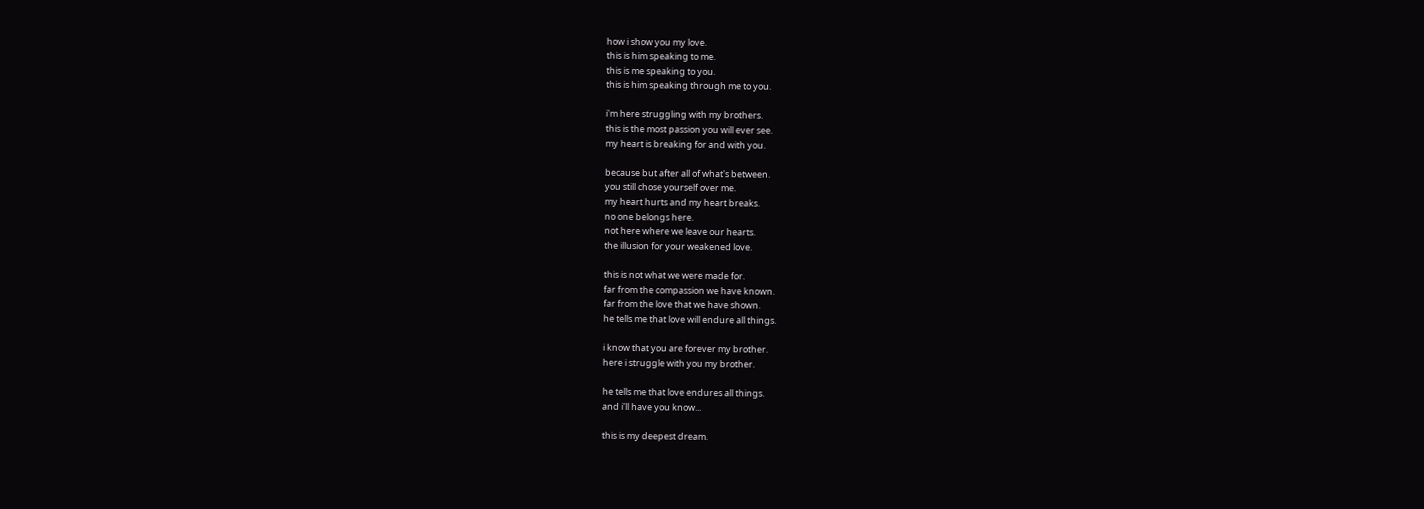how i show you my love.
this is him speaking to me.
this is me speaking to you.
this is him speaking through me to you.

i'm here struggling with my brothers.
this is the most passion you will ever see.
my heart is breaking for and with you.

because but after all of what's between.
you still chose yourself over me.
my heart hurts and my heart breaks.
no one belongs here.
not here where we leave our hearts.
the illusion for your weakened love.

this is not what we were made for.
far from the compassion we have known.
far from the love that we have shown.
he tells me that love will endure all things.

i know that you are forever my brother.
here i struggle with you my brother.

he tells me that love endures all things.
and i'll have you know...

this is my deepest dream.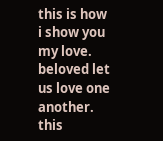this is how i show you my love.
beloved let us love one another.
this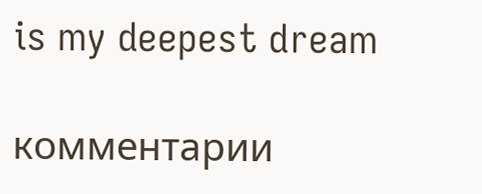is my deepest dream

комментарии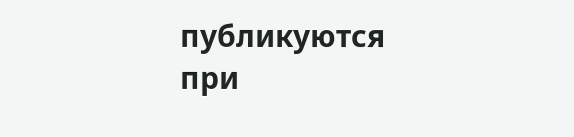публикуются при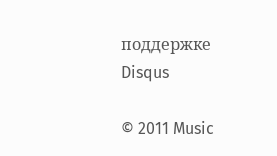поддержке Disqus

© 2011 Music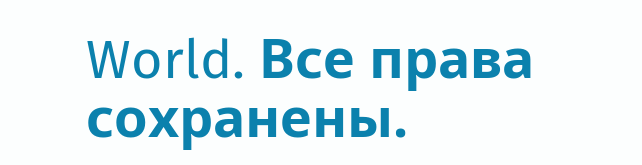World. Все права сохранены.